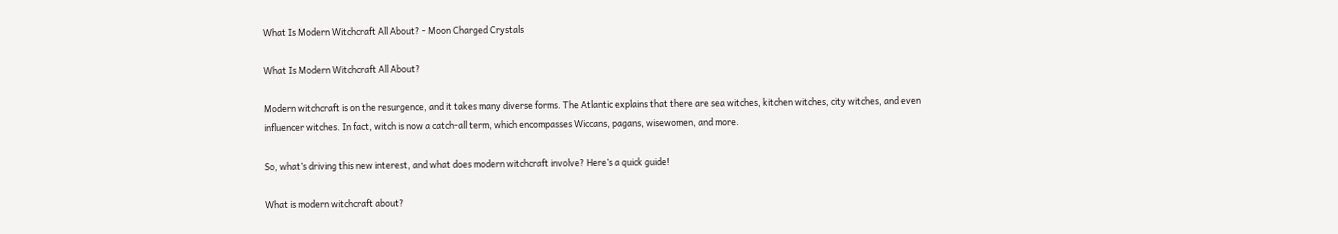What Is Modern Witchcraft All About? - Moon Charged Crystals

What Is Modern Witchcraft All About?

Modern witchcraft is on the resurgence, and it takes many diverse forms. The Atlantic explains that there are sea witches, kitchen witches, city witches, and even influencer witches. In fact, witch is now a catch-all term, which encompasses Wiccans, pagans, wisewomen, and more.

So, what’s driving this new interest, and what does modern witchcraft involve? Here’s a quick guide!

What is modern witchcraft about?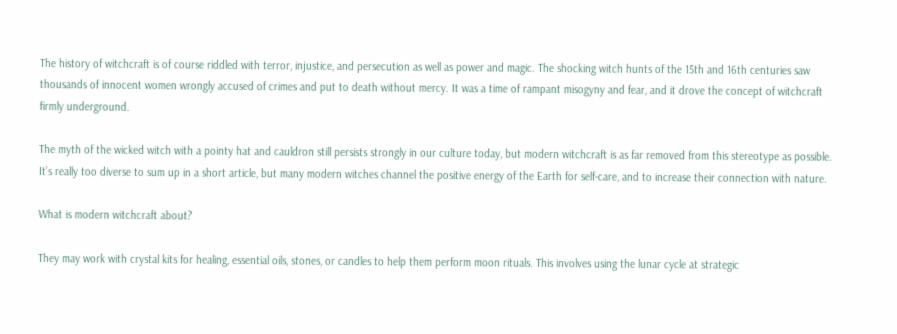The history of witchcraft is of course riddled with terror, injustice, and persecution as well as power and magic. The shocking witch hunts of the 15th and 16th centuries saw thousands of innocent women wrongly accused of crimes and put to death without mercy. It was a time of rampant misogyny and fear, and it drove the concept of witchcraft firmly underground.

The myth of the wicked witch with a pointy hat and cauldron still persists strongly in our culture today, but modern witchcraft is as far removed from this stereotype as possible. It’s really too diverse to sum up in a short article, but many modern witches channel the positive energy of the Earth for self-care, and to increase their connection with nature.

What is modern witchcraft about?

They may work with crystal kits for healing, essential oils, stones, or candles to help them perform moon rituals. This involves using the lunar cycle at strategic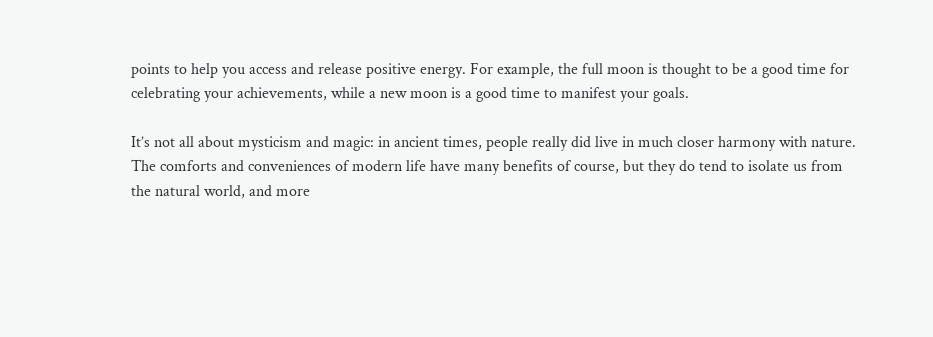points to help you access and release positive energy. For example, the full moon is thought to be a good time for celebrating your achievements, while a new moon is a good time to manifest your goals.

It’s not all about mysticism and magic: in ancient times, people really did live in much closer harmony with nature. The comforts and conveniences of modern life have many benefits of course, but they do tend to isolate us from the natural world, and more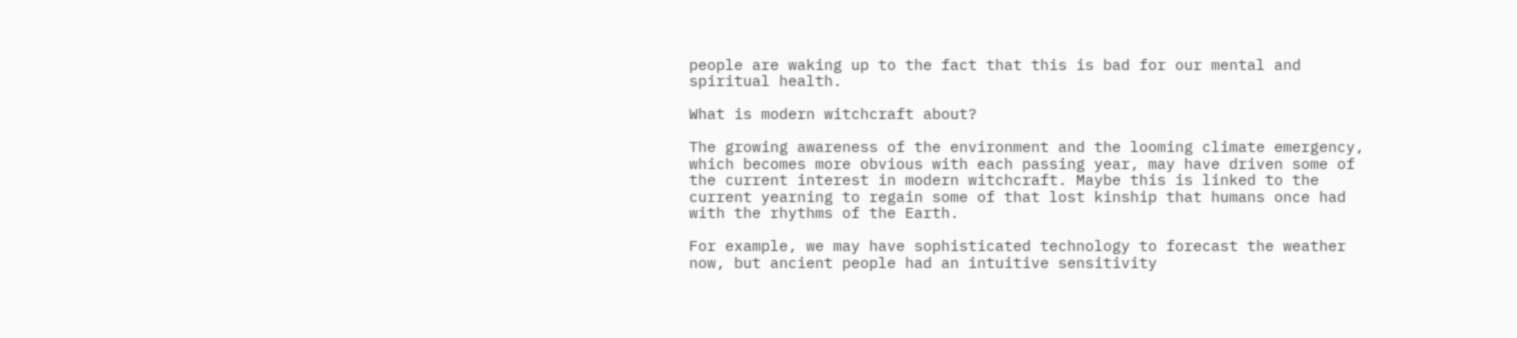people are waking up to the fact that this is bad for our mental and spiritual health.

What is modern witchcraft about?

The growing awareness of the environment and the looming climate emergency, which becomes more obvious with each passing year, may have driven some of the current interest in modern witchcraft. Maybe this is linked to the current yearning to regain some of that lost kinship that humans once had with the rhythms of the Earth.

For example, we may have sophisticated technology to forecast the weather now, but ancient people had an intuitive sensitivity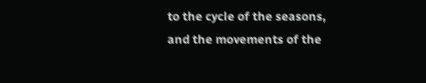to the cycle of the seasons, and the movements of the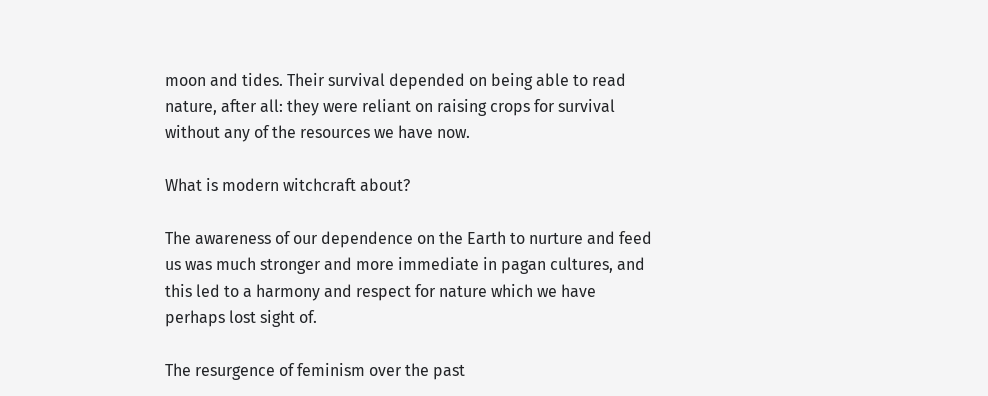moon and tides. Their survival depended on being able to read nature, after all: they were reliant on raising crops for survival without any of the resources we have now.

What is modern witchcraft about?

The awareness of our dependence on the Earth to nurture and feed us was much stronger and more immediate in pagan cultures, and this led to a harmony and respect for nature which we have perhaps lost sight of.

The resurgence of feminism over the past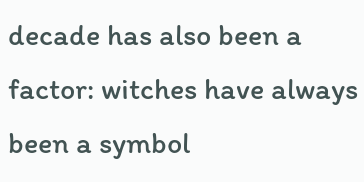decade has also been a factor: witches have always been a symbol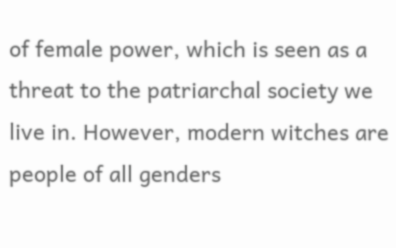of female power, which is seen as a threat to the patriarchal society we live in. However, modern witches are people of all genders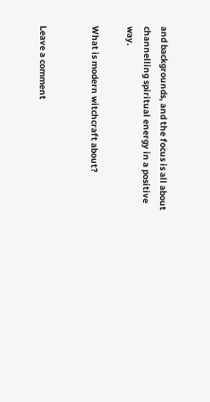and backgrounds, and the focus is all about channelling spiritual energy in a positive way.

What is modern witchcraft about?


Leave a comment